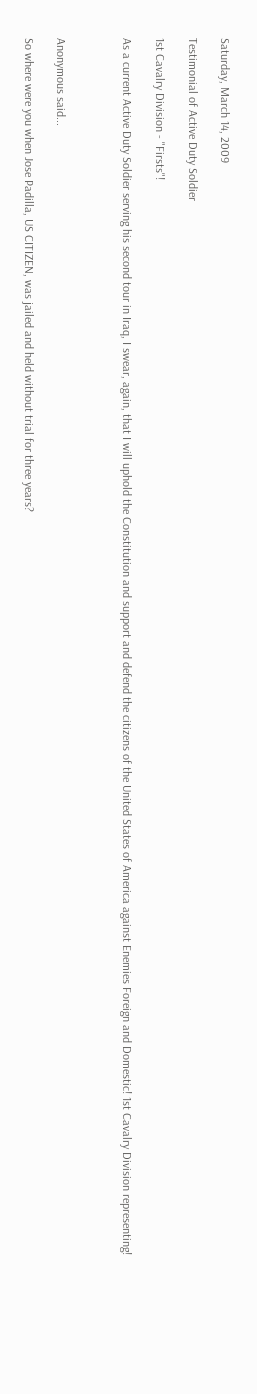Saturday, March 14, 2009

Testimonial of Active Duty Soldier

1st Cavalry Division - "Firsts"!

As a current Active Duty Soldier serving his second tour in Iraq, I swear, again, that I will uphold the Constitution and support and defend the citizens of the United States of America against Enemies Foreign and Domestic! 1st Cavalry Division representing!



Anonymous said...

So where were you when Jose Padilla, US CITIZEN, was jailed and held without trial for three years?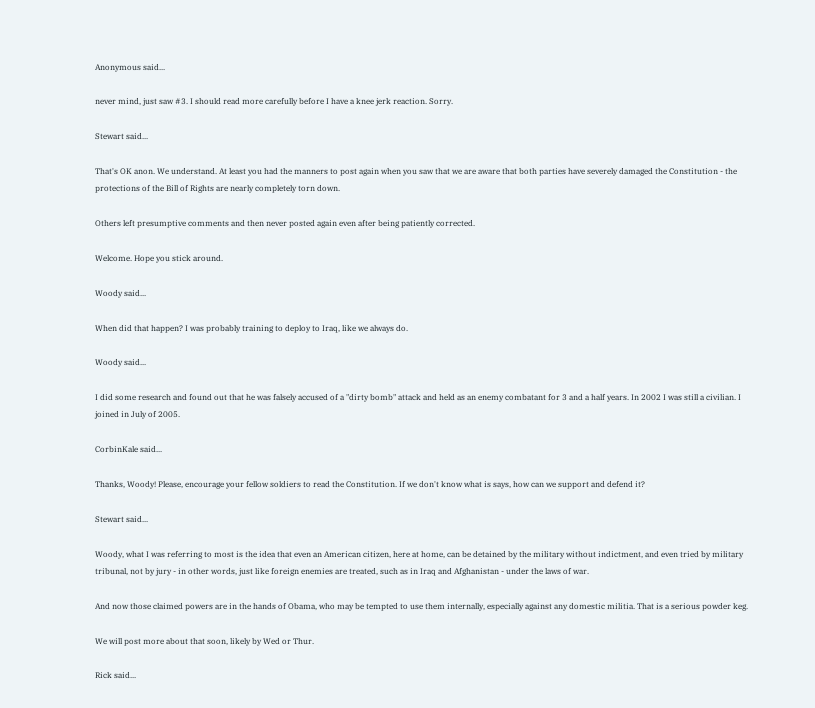Anonymous said...

never mind, just saw #3. I should read more carefully before I have a knee jerk reaction. Sorry.

Stewart said...

That's OK anon. We understand. At least you had the manners to post again when you saw that we are aware that both parties have severely damaged the Constitution - the protections of the Bill of Rights are nearly completely torn down.

Others left presumptive comments and then never posted again even after being patiently corrected.

Welcome. Hope you stick around.

Woody said...

When did that happen? I was probably training to deploy to Iraq, like we always do.

Woody said...

I did some research and found out that he was falsely accused of a "dirty bomb" attack and held as an enemy combatant for 3 and a half years. In 2002 I was still a civilian. I joined in July of 2005.

CorbinKale said...

Thanks, Woody! Please, encourage your fellow soldiers to read the Constitution. If we don't know what is says, how can we support and defend it?

Stewart said...

Woody, what I was referring to most is the idea that even an American citizen, here at home, can be detained by the military without indictment, and even tried by military tribunal, not by jury - in other words, just like foreign enemies are treated, such as in Iraq and Afghanistan - under the laws of war.

And now those claimed powers are in the hands of Obama, who may be tempted to use them internally, especially against any domestic militia. That is a serious powder keg.

We will post more about that soon, likely by Wed or Thur.

Rick said...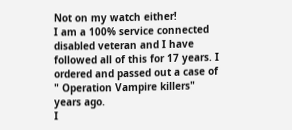Not on my watch either!
I am a 100% service connected disabled veteran and I have followed all of this for 17 years. I ordered and passed out a case of " Operation Vampire killers" years ago.
I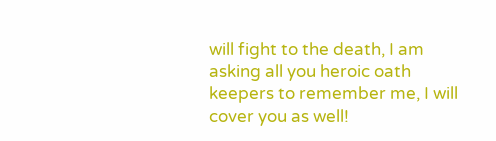will fight to the death, I am asking all you heroic oath keepers to remember me, I will cover you as well!